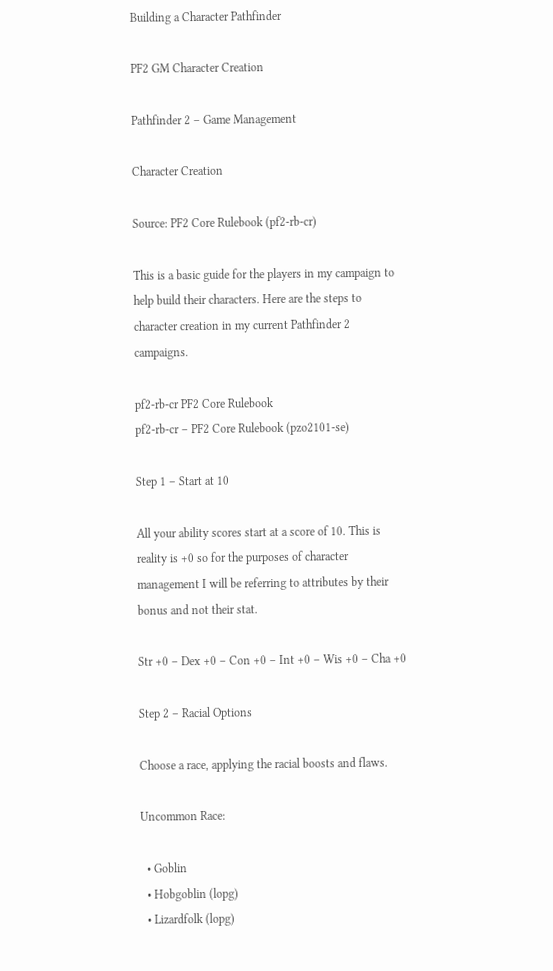Building a Character Pathfinder

PF2 GM Character Creation

Pathfinder 2 – Game Management

Character Creation

Source: PF2 Core Rulebook (pf2-rb-cr)

This is a basic guide for the players in my campaign to help build their characters. Here are the steps to character creation in my current Pathfinder 2 campaigns.

pf2-rb-cr PF2 Core Rulebook
pf2-rb-cr – PF2 Core Rulebook (pzo2101-se)

Step 1 – Start at 10

All your ability scores start at a score of 10. This is reality is +0 so for the purposes of character management I will be referring to attributes by their bonus and not their stat.

Str +0 – Dex +0 – Con +0 – Int +0 – Wis +0 – Cha +0

Step 2 – Racial Options

Choose a race, applying the racial boosts and flaws.

Uncommon Race:

  • Goblin
  • Hobgoblin (lopg)
  • Lizardfolk (lopg)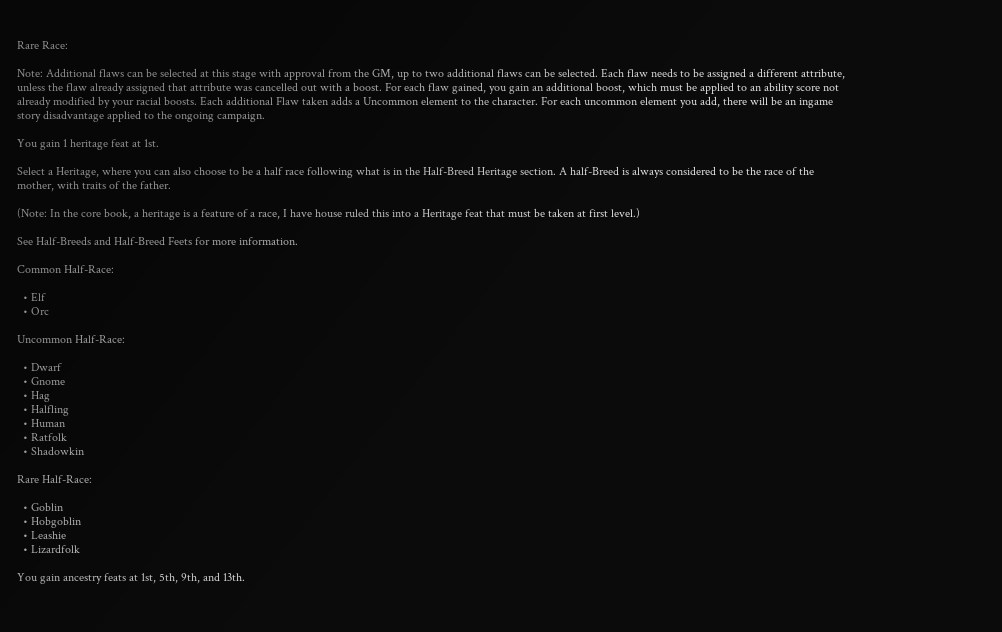Rare Race:

Note: Additional flaws can be selected at this stage with approval from the GM, up to two additional flaws can be selected. Each flaw needs to be assigned a different attribute, unless the flaw already assigned that attribute was cancelled out with a boost. For each flaw gained, you gain an additional boost, which must be applied to an ability score not already modified by your racial boosts. Each additional Flaw taken adds a Uncommon element to the character. For each uncommon element you add, there will be an ingame story disadvantage applied to the ongoing campaign.

You gain 1 heritage feat at 1st.

Select a Heritage, where you can also choose to be a half race following what is in the Half-Breed Heritage section. A half-Breed is always considered to be the race of the mother, with traits of the father.

(Note: In the core book, a heritage is a feature of a race, I have house ruled this into a Heritage feat that must be taken at first level.)

See Half-Breeds and Half-Breed Feets for more information.

Common Half-Race:

  • Elf
  • Orc

Uncommon Half-Race:

  • Dwarf
  • Gnome
  • Hag
  • Halfling
  • Human
  • Ratfolk
  • Shadowkin

Rare Half-Race:

  • Goblin
  • Hobgoblin
  • Leashie
  • Lizardfolk

You gain ancestry feats at 1st, 5th, 9th, and 13th.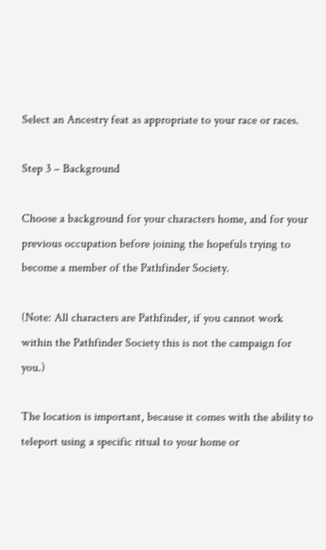Select an Ancestry feat as appropriate to your race or races.

Step 3 – Background

Choose a background for your characters home, and for your previous occupation before joining the hopefuls trying to become a member of the Pathfinder Society.

(Note: All characters are Pathfinder, if you cannot work within the Pathfinder Society this is not the campaign for you.)

The location is important, because it comes with the ability to teleport using a specific ritual to your home or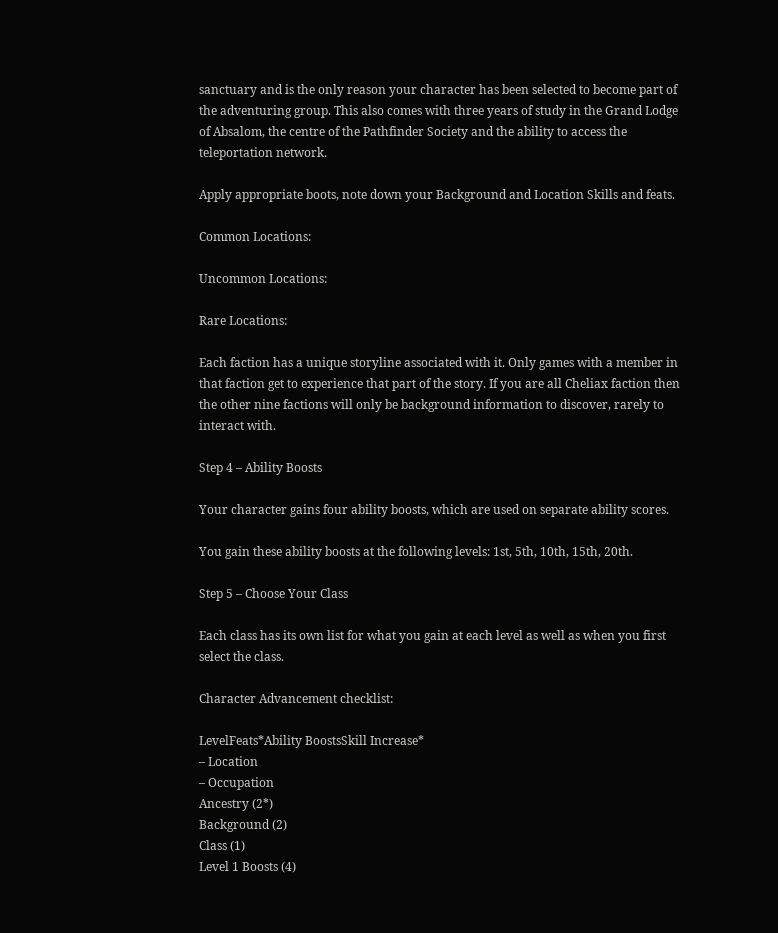sanctuary and is the only reason your character has been selected to become part of the adventuring group. This also comes with three years of study in the Grand Lodge of Absalom, the centre of the Pathfinder Society and the ability to access the teleportation network.

Apply appropriate boots, note down your Background and Location Skills and feats.

Common Locations:

Uncommon Locations:

Rare Locations:

Each faction has a unique storyline associated with it. Only games with a member in that faction get to experience that part of the story. If you are all Cheliax faction then the other nine factions will only be background information to discover, rarely to interact with.

Step 4 – Ability Boosts

Your character gains four ability boosts, which are used on separate ability scores.

You gain these ability boosts at the following levels: 1st, 5th, 10th, 15th, 20th.

Step 5 – Choose Your Class

Each class has its own list for what you gain at each level as well as when you first select the class.

Character Advancement checklist:

LevelFeats*Ability BoostsSkill Increase*
– Location
– Occupation
Ancestry (2*)
Background (2)
Class (1)
Level 1 Boosts (4)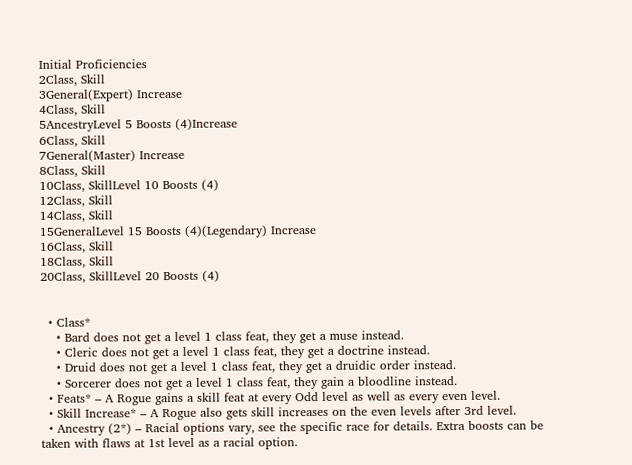Initial Proficiencies
2Class, Skill
3General(Expert) Increase
4Class, Skill
5AncestryLevel 5 Boosts (4)Increase
6Class, Skill
7General(Master) Increase
8Class, Skill
10Class, SkillLevel 10 Boosts (4)
12Class, Skill
14Class, Skill
15GeneralLevel 15 Boosts (4)(Legendary) Increase
16Class, Skill
18Class, Skill
20Class, SkillLevel 20 Boosts (4)


  • Class*
    • Bard does not get a level 1 class feat, they get a muse instead.
    • Cleric does not get a level 1 class feat, they get a doctrine instead.
    • Druid does not get a level 1 class feat, they get a druidic order instead.
    • Sorcerer does not get a level 1 class feat, they gain a bloodline instead.
  • Feats* – A Rogue gains a skill feat at every Odd level as well as every even level.
  • Skill Increase* – A Rogue also gets skill increases on the even levels after 3rd level.
  • Ancestry (2*) – Racial options vary, see the specific race for details. Extra boosts can be taken with flaws at 1st level as a racial option.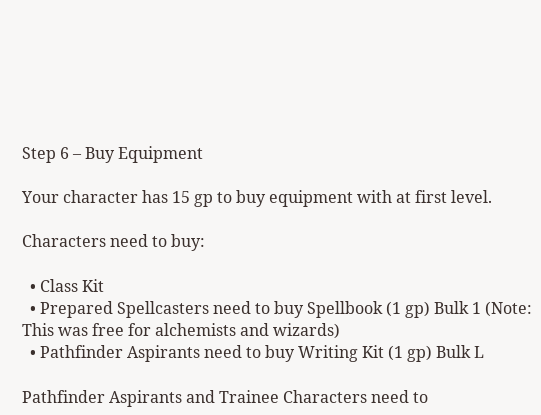Step 6 – Buy Equipment

Your character has 15 gp to buy equipment with at first level.

Characters need to buy:

  • Class Kit
  • Prepared Spellcasters need to buy Spellbook (1 gp) Bulk 1 (Note: This was free for alchemists and wizards)
  • Pathfinder Aspirants need to buy Writing Kit (1 gp) Bulk L

Pathfinder Aspirants and Trainee Characters need to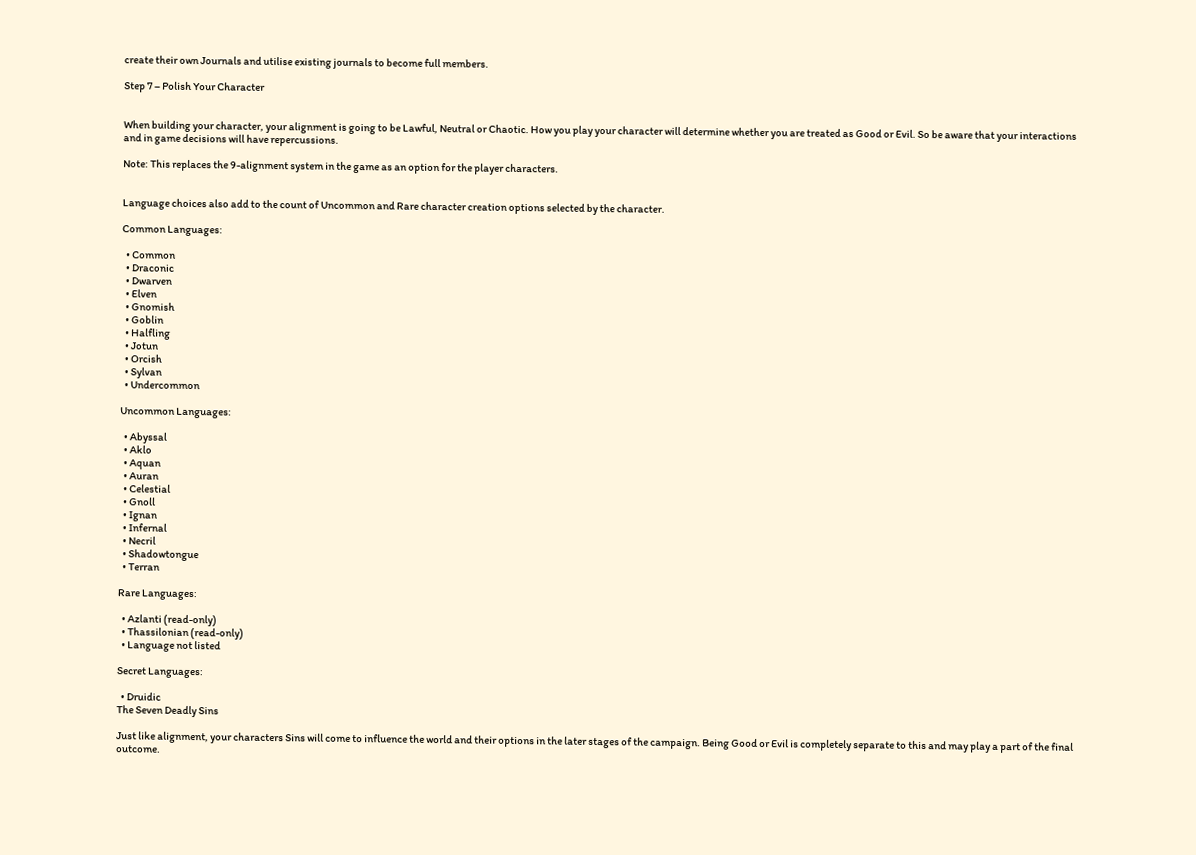create their own Journals and utilise existing journals to become full members.

Step 7 – Polish Your Character


When building your character, your alignment is going to be Lawful, Neutral or Chaotic. How you play your character will determine whether you are treated as Good or Evil. So be aware that your interactions and in game decisions will have repercussions.

Note: This replaces the 9-alignment system in the game as an option for the player characters.


Language choices also add to the count of Uncommon and Rare character creation options selected by the character.

Common Languages:

  • Common
  • Draconic
  • Dwarven
  • Elven
  • Gnomish
  • Goblin
  • Halfling
  • Jotun
  • Orcish
  • Sylvan
  • Undercommon

Uncommon Languages:

  • Abyssal
  • Aklo
  • Aquan
  • Auran
  • Celestial
  • Gnoll
  • Ignan
  • Infernal
  • Necril
  • Shadowtongue
  • Terran

Rare Languages:

  • Azlanti (read-only)
  • Thassilonian (read-only)
  • Language not listed

Secret Languages:

  • Druidic
The Seven Deadly Sins

Just like alignment, your characters Sins will come to influence the world and their options in the later stages of the campaign. Being Good or Evil is completely separate to this and may play a part of the final outcome.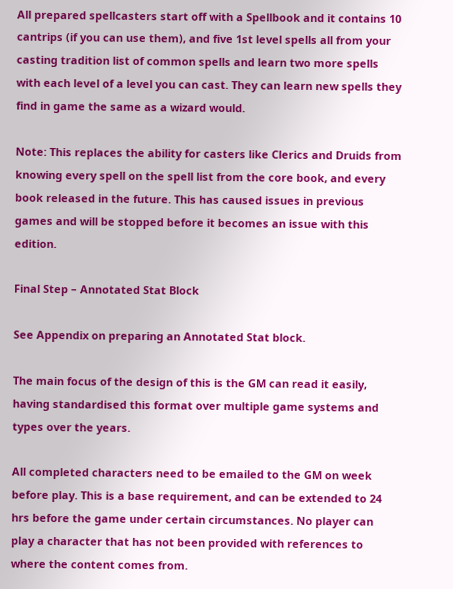All prepared spellcasters start off with a Spellbook and it contains 10 cantrips (if you can use them), and five 1st level spells all from your casting tradition list of common spells and learn two more spells with each level of a level you can cast. They can learn new spells they find in game the same as a wizard would.

Note: This replaces the ability for casters like Clerics and Druids from knowing every spell on the spell list from the core book, and every book released in the future. This has caused issues in previous games and will be stopped before it becomes an issue with this edition.

Final Step – Annotated Stat Block

See Appendix on preparing an Annotated Stat block.

The main focus of the design of this is the GM can read it easily, having standardised this format over multiple game systems and types over the years.

All completed characters need to be emailed to the GM on week before play. This is a base requirement, and can be extended to 24 hrs before the game under certain circumstances. No player can play a character that has not been provided with references to where the content comes from.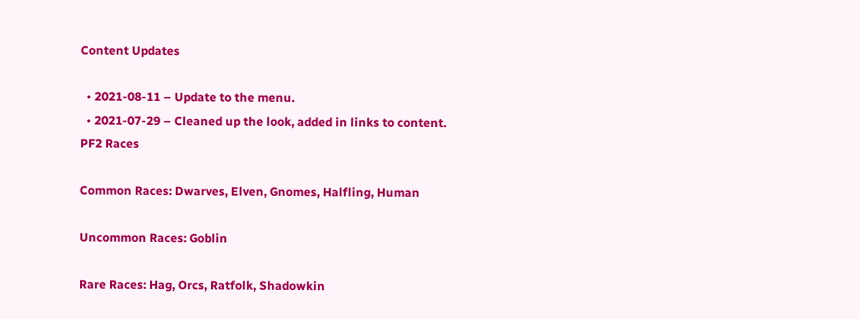Content Updates

  • 2021-08-11 – Update to the menu.
  • 2021-07-29 – Cleaned up the look, added in links to content.
PF2 Races

Common Races: Dwarves, Elven, Gnomes, Halfling, Human

Uncommon Races: Goblin

Rare Races: Hag, Orcs, Ratfolk, Shadowkin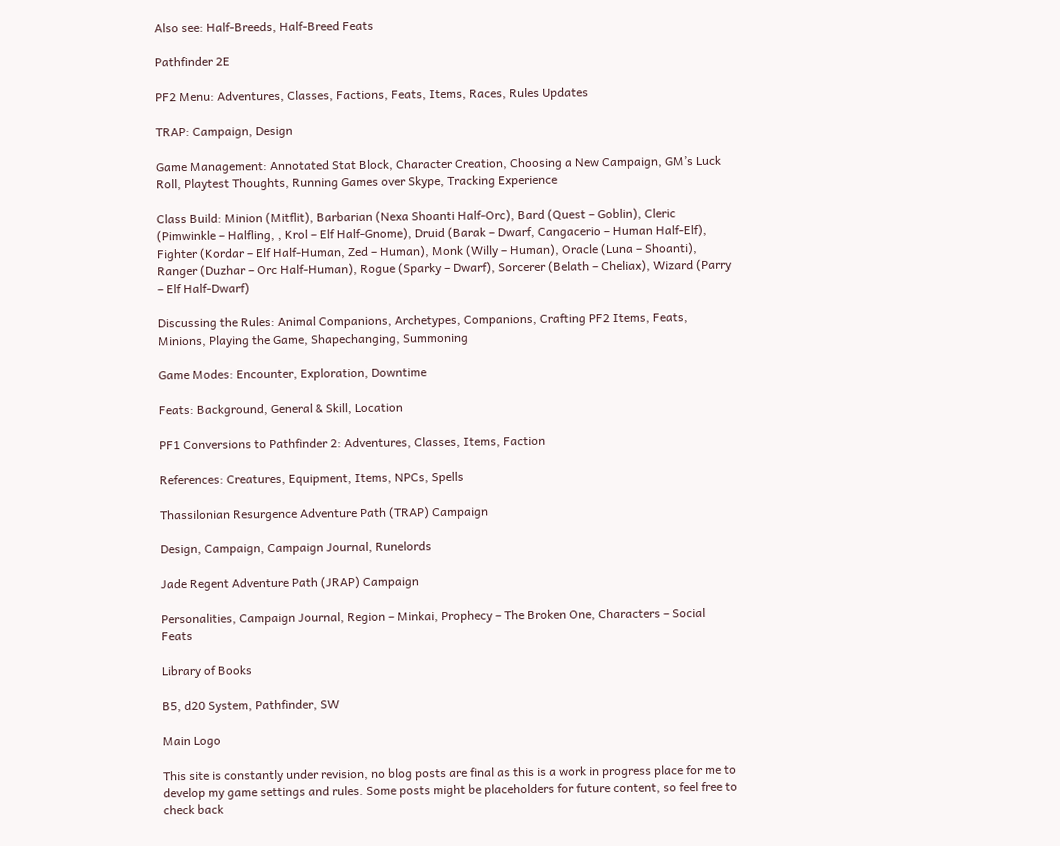Also see: Half-Breeds, Half-Breed Feats

Pathfinder 2E

PF2 Menu: Adventures, Classes, Factions, Feats, Items, Races, Rules Updates

TRAP: Campaign, Design

Game Management: Annotated Stat Block, Character Creation, Choosing a New Campaign, GM’s Luck Roll, Playtest Thoughts, Running Games over Skype, Tracking Experience

Class Build: Minion (Mitflit), Barbarian (Nexa Shoanti Half-Orc), Bard (Quest – Goblin), Cleric (Pimwinkle – Halfling, , Krol – Elf Half-Gnome), Druid (Barak – Dwarf, Cangacerio – Human Half-Elf), Fighter (Kordar – Elf Half-Human, Zed – Human), Monk (Willy – Human), Oracle (Luna – Shoanti), Ranger (Duzhar – Orc Half-Human), Rogue (Sparky – Dwarf), Sorcerer (Belath – Cheliax), Wizard (Parry – Elf Half-Dwarf)

Discussing the Rules: Animal Companions, Archetypes, Companions, Crafting PF2 Items, Feats, Minions, Playing the Game, Shapechanging, Summoning

Game Modes: Encounter, Exploration, Downtime

Feats: Background, General & Skill, Location

PF1 Conversions to Pathfinder 2: Adventures, Classes, Items, Faction

References: Creatures, Equipment, Items, NPCs, Spells

Thassilonian Resurgence Adventure Path (TRAP) Campaign

Design, Campaign, Campaign Journal, Runelords

Jade Regent Adventure Path (JRAP) Campaign

Personalities, Campaign Journal, Region – Minkai, Prophecy – The Broken One, Characters – Social Feats

Library of Books

B5, d20 System, Pathfinder, SW

Main Logo

This site is constantly under revision, no blog posts are final as this is a work in progress place for me to develop my game settings and rules. Some posts might be placeholders for future content, so feel free to check back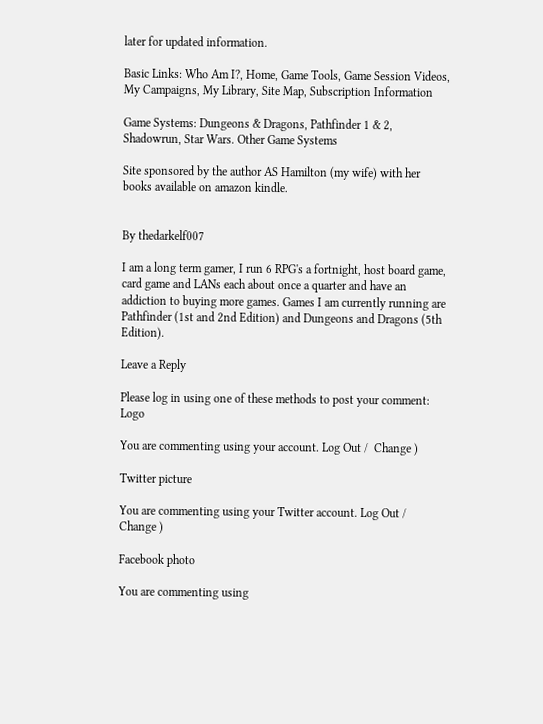later for updated information.

Basic Links: Who Am I?, Home, Game Tools, Game Session Videos, My Campaigns, My Library, Site Map, Subscription Information

Game Systems: Dungeons & Dragons, Pathfinder 1 & 2, Shadowrun, Star Wars. Other Game Systems

Site sponsored by the author AS Hamilton (my wife) with her books available on amazon kindle.


By thedarkelf007

I am a long term gamer, I run 6 RPG's a fortnight, host board game, card game and LANs each about once a quarter and have an addiction to buying more games. Games I am currently running are Pathfinder (1st and 2nd Edition) and Dungeons and Dragons (5th Edition).

Leave a Reply

Please log in using one of these methods to post your comment: Logo

You are commenting using your account. Log Out /  Change )

Twitter picture

You are commenting using your Twitter account. Log Out /  Change )

Facebook photo

You are commenting using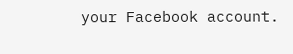your Facebook account.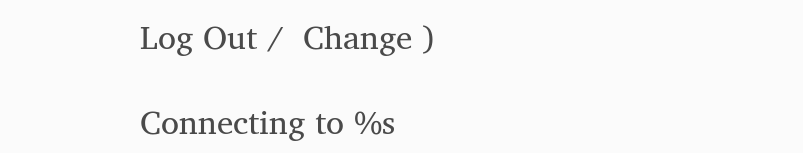Log Out /  Change )

Connecting to %s